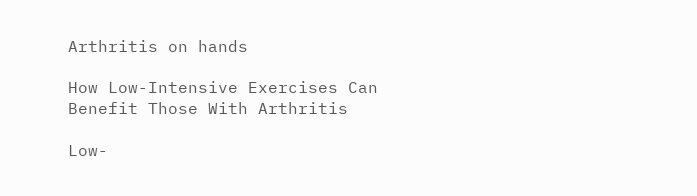Arthritis on hands

How Low-Intensive Exercises Can Benefit Those With Arthritis

Low-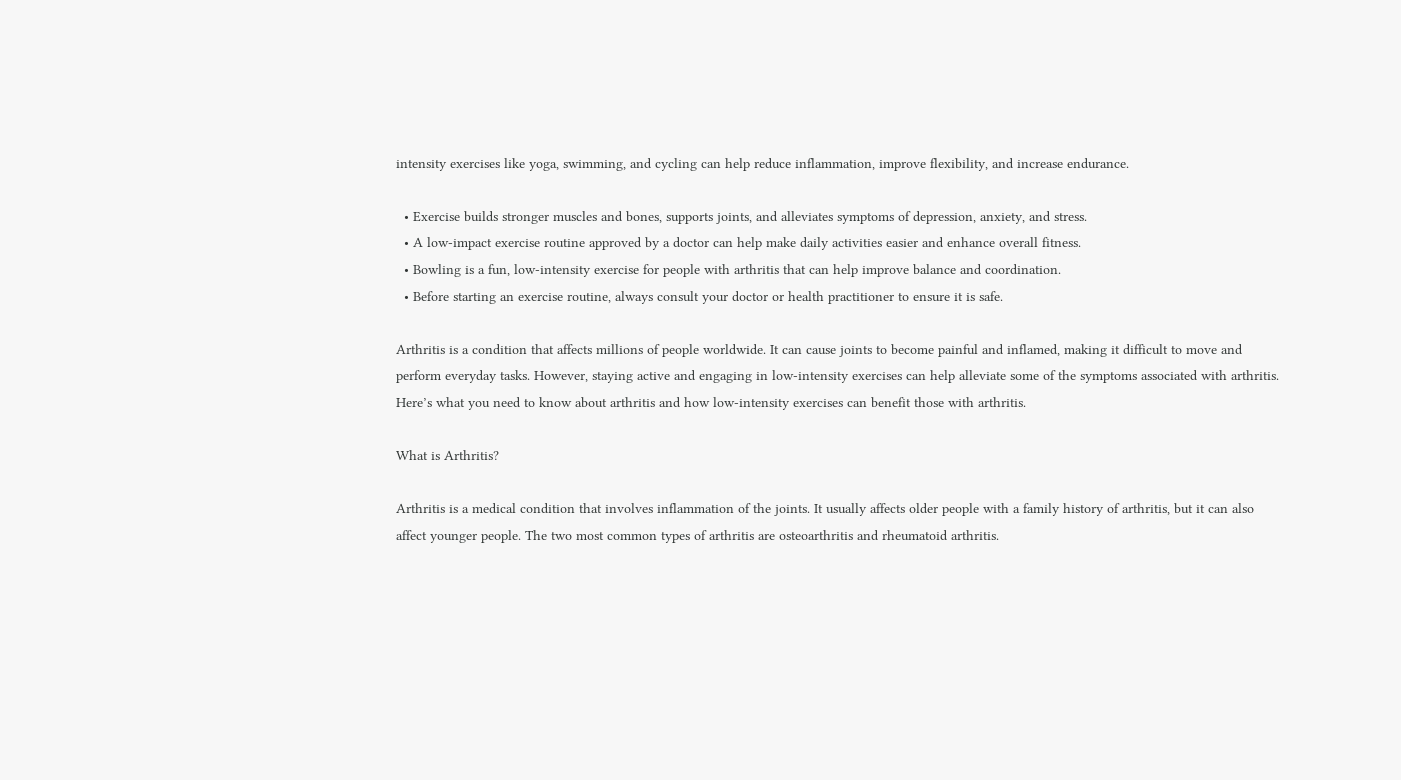intensity exercises like yoga, swimming, and cycling can help reduce inflammation, improve flexibility, and increase endurance.

  • Exercise builds stronger muscles and bones, supports joints, and alleviates symptoms of depression, anxiety, and stress.
  • A low-impact exercise routine approved by a doctor can help make daily activities easier and enhance overall fitness.
  • Bowling is a fun, low-intensity exercise for people with arthritis that can help improve balance and coordination.
  • Before starting an exercise routine, always consult your doctor or health practitioner to ensure it is safe.

Arthritis is a condition that affects millions of people worldwide. It can cause joints to become painful and inflamed, making it difficult to move and perform everyday tasks. However, staying active and engaging in low-intensity exercises can help alleviate some of the symptoms associated with arthritis. Here’s what you need to know about arthritis and how low-intensity exercises can benefit those with arthritis.

What is Arthritis?

Arthritis is a medical condition that involves inflammation of the joints. It usually affects older people with a family history of arthritis, but it can also affect younger people. The two most common types of arthritis are osteoarthritis and rheumatoid arthritis.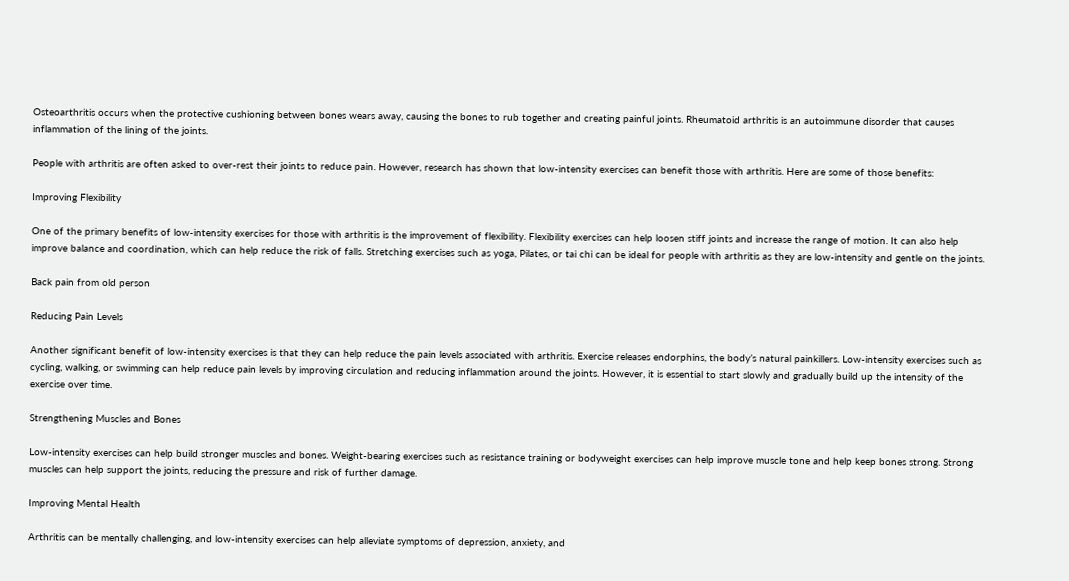Osteoarthritis occurs when the protective cushioning between bones wears away, causing the bones to rub together and creating painful joints. Rheumatoid arthritis is an autoimmune disorder that causes inflammation of the lining of the joints.

People with arthritis are often asked to over-rest their joints to reduce pain. However, research has shown that low-intensity exercises can benefit those with arthritis. Here are some of those benefits:

Improving Flexibility

One of the primary benefits of low-intensity exercises for those with arthritis is the improvement of flexibility. Flexibility exercises can help loosen stiff joints and increase the range of motion. It can also help improve balance and coordination, which can help reduce the risk of falls. Stretching exercises such as yoga, Pilates, or tai chi can be ideal for people with arthritis as they are low-intensity and gentle on the joints.

Back pain from old person

Reducing Pain Levels

Another significant benefit of low-intensity exercises is that they can help reduce the pain levels associated with arthritis. Exercise releases endorphins, the body’s natural painkillers. Low-intensity exercises such as cycling, walking, or swimming can help reduce pain levels by improving circulation and reducing inflammation around the joints. However, it is essential to start slowly and gradually build up the intensity of the exercise over time.

Strengthening Muscles and Bones

Low-intensity exercises can help build stronger muscles and bones. Weight-bearing exercises such as resistance training or bodyweight exercises can help improve muscle tone and help keep bones strong. Strong muscles can help support the joints, reducing the pressure and risk of further damage.

Improving Mental Health

Arthritis can be mentally challenging, and low-intensity exercises can help alleviate symptoms of depression, anxiety, and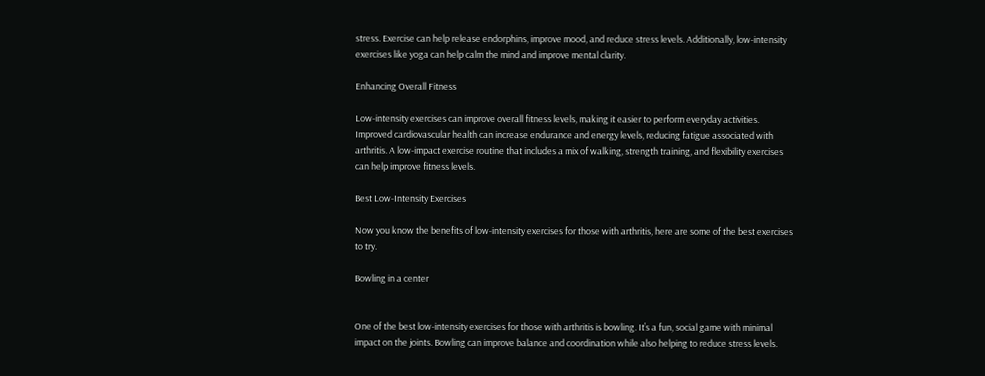stress. Exercise can help release endorphins, improve mood, and reduce stress levels. Additionally, low-intensity exercises like yoga can help calm the mind and improve mental clarity.

Enhancing Overall Fitness

Low-intensity exercises can improve overall fitness levels, making it easier to perform everyday activities. Improved cardiovascular health can increase endurance and energy levels, reducing fatigue associated with arthritis. A low-impact exercise routine that includes a mix of walking, strength training, and flexibility exercises can help improve fitness levels.

Best Low-Intensity Exercises

Now you know the benefits of low-intensity exercises for those with arthritis, here are some of the best exercises to try.

Bowling in a center


One of the best low-intensity exercises for those with arthritis is bowling. It’s a fun, social game with minimal impact on the joints. Bowling can improve balance and coordination while also helping to reduce stress levels.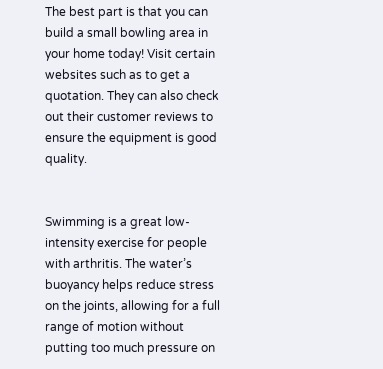The best part is that you can build a small bowling area in your home today! Visit certain websites such as to get a quotation. They can also check out their customer reviews to ensure the equipment is good quality.


Swimming is a great low-intensity exercise for people with arthritis. The water’s buoyancy helps reduce stress on the joints, allowing for a full range of motion without putting too much pressure on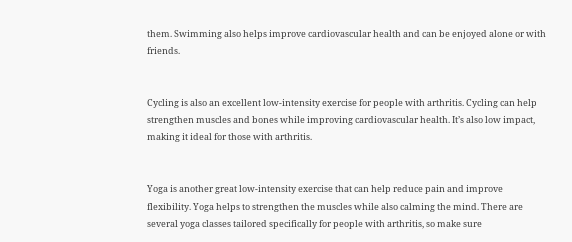them. Swimming also helps improve cardiovascular health and can be enjoyed alone or with friends.


Cycling is also an excellent low-intensity exercise for people with arthritis. Cycling can help strengthen muscles and bones while improving cardiovascular health. It’s also low impact, making it ideal for those with arthritis.


Yoga is another great low-intensity exercise that can help reduce pain and improve flexibility. Yoga helps to strengthen the muscles while also calming the mind. There are several yoga classes tailored specifically for people with arthritis, so make sure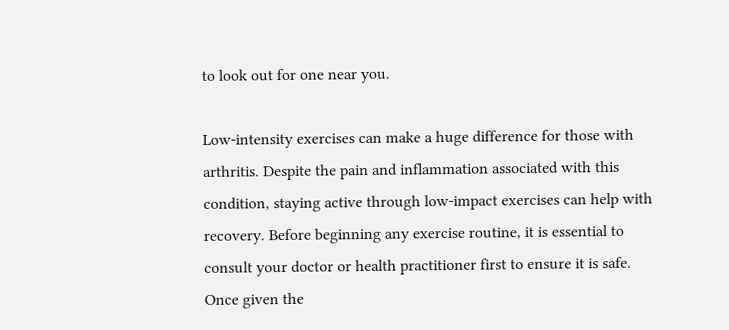to look out for one near you.

Low-intensity exercises can make a huge difference for those with arthritis. Despite the pain and inflammation associated with this condition, staying active through low-impact exercises can help with recovery. Before beginning any exercise routine, it is essential to consult your doctor or health practitioner first to ensure it is safe. Once given the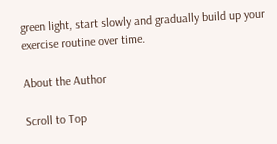green light, start slowly and gradually build up your exercise routine over time.

About the Author

Scroll to Top